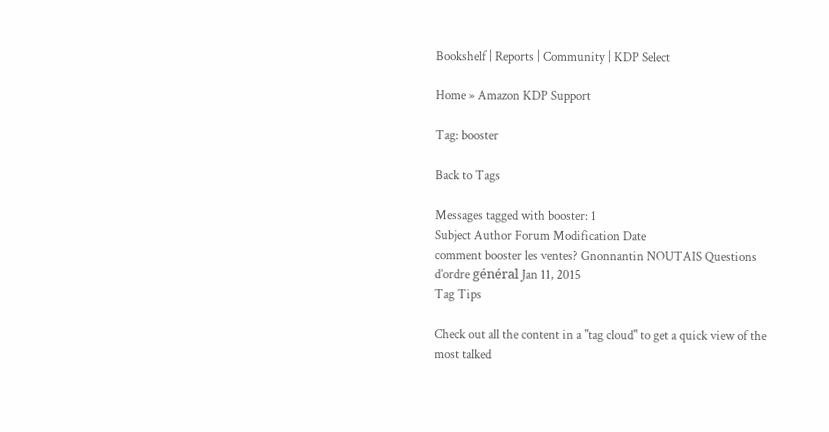Bookshelf | Reports | Community | KDP Select

Home » Amazon KDP Support

Tag: booster

Back to Tags

Messages tagged with booster: 1
Subject Author Forum Modification Date
comment booster les ventes? Gnonnantin NOUTAIS Questions d’ordre général Jan 11, 2015
Tag Tips

Check out all the content in a "tag cloud" to get a quick view of the most talked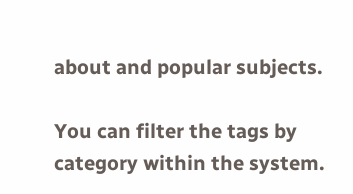about and popular subjects.

You can filter the tags by category within the system.